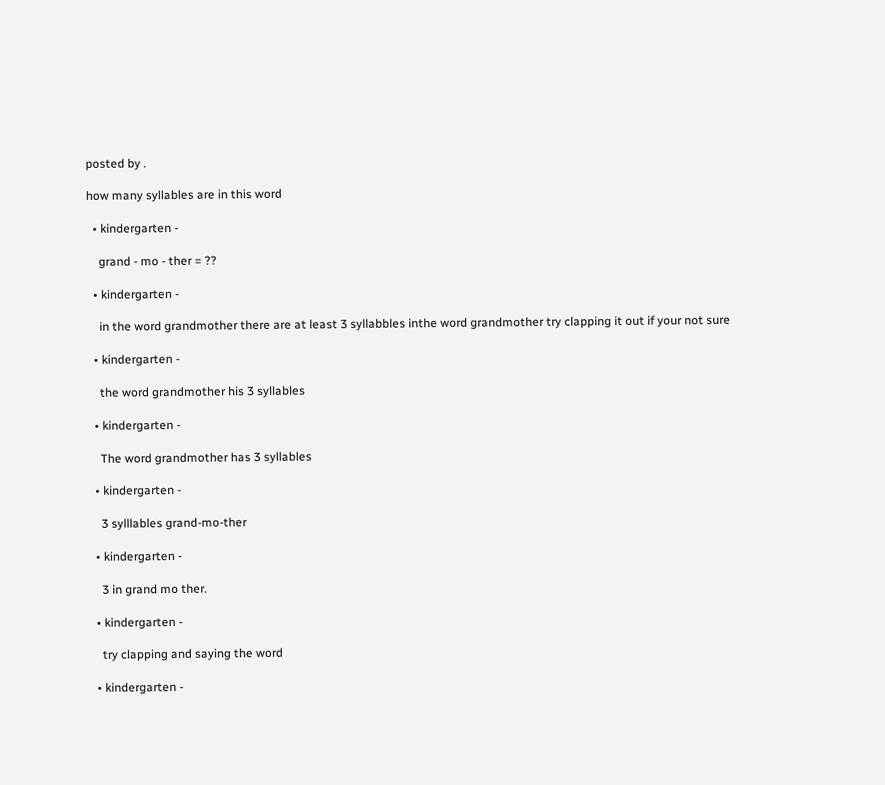posted by .

how many syllables are in this word

  • kindergarten -

    grand - mo - ther = ??

  • kindergarten -

    in the word grandmother there are at least 3 syllabbles inthe word grandmother try clapping it out if your not sure

  • kindergarten -

    the word grandmother his 3 syllables

  • kindergarten -

    The word grandmother has 3 syllables

  • kindergarten -

    3 sylllables grand-mo-ther

  • kindergarten -

    3 in grand mo ther.

  • kindergarten -

    try clapping and saying the word

  • kindergarten -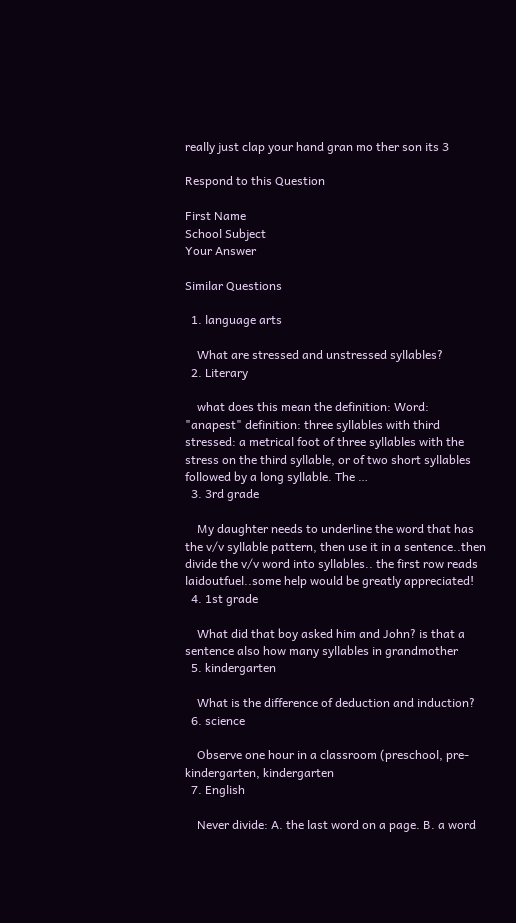really just clap your hand gran mo ther son its 3

Respond to this Question

First Name
School Subject
Your Answer

Similar Questions

  1. language arts

    What are stressed and unstressed syllables?
  2. Literary

    what does this mean the definition: Word: "anapest" definition: three syllables with third stressed: a metrical foot of three syllables with the stress on the third syllable, or of two short syllables followed by a long syllable. The …
  3. 3rd grade

    My daughter needs to underline the word that has the v/v syllable pattern, then use it in a sentence..then divide the v/v word into syllables.. the first row reads laidoutfuel..some help would be greatly appreciated!
  4. 1st grade

    What did that boy asked him and John? is that a sentence also how many syllables in grandmother
  5. kindergarten

    What is the difference of deduction and induction?
  6. science

    Observe one hour in a classroom (preschool, pre-kindergarten, kindergarten
  7. English

    Never divide: A. the last word on a page. B. a word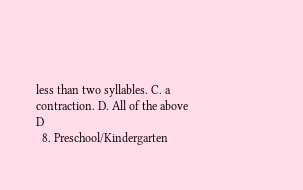less than two syllables. C. a contraction. D. All of the above D
  8. Preschool/Kindergarten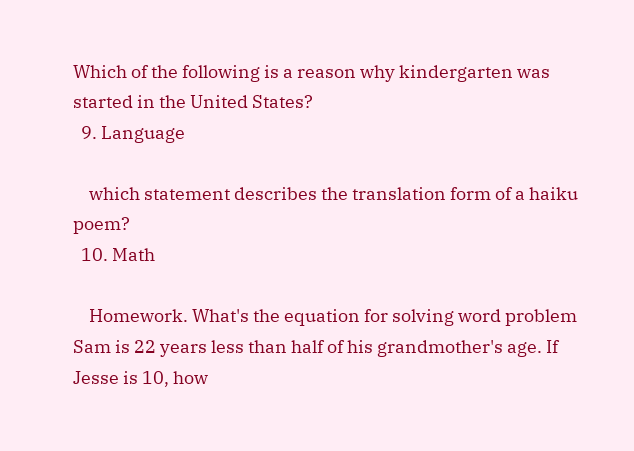Which of the following is a reason why kindergarten was started in the United States?
  9. Language

    which statement describes the translation form of a haiku poem?
  10. Math

    Homework. What's the equation for solving word problem Sam is 22 years less than half of his grandmother's age. If Jesse is 10, how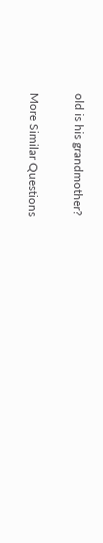old is his grandmother?

More Similar Questions